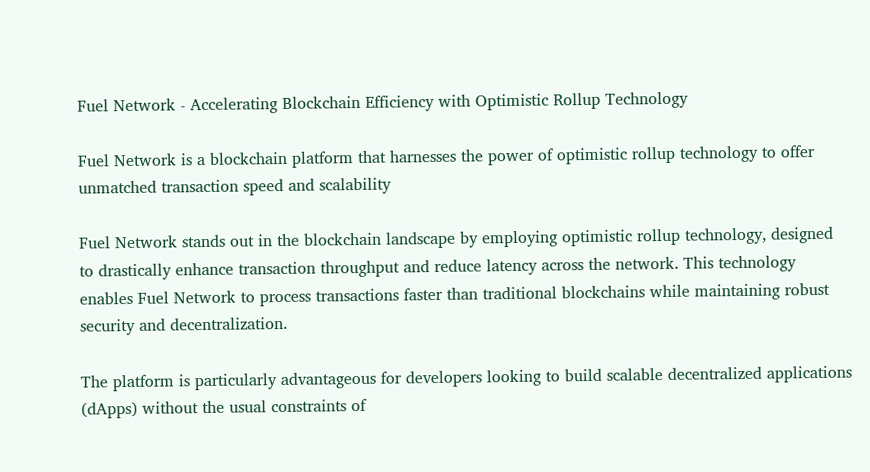Fuel Network - Accelerating Blockchain Efficiency with Optimistic Rollup Technology

Fuel Network is a blockchain platform that harnesses the power of optimistic rollup technology to offer unmatched transaction speed and scalability

Fuel Network stands out in the blockchain landscape by employing optimistic rollup technology, designed to drastically enhance transaction throughput and reduce latency across the network. This technology enables Fuel Network to process transactions faster than traditional blockchains while maintaining robust security and decentralization.

The platform is particularly advantageous for developers looking to build scalable decentralized applications (dApps) without the usual constraints of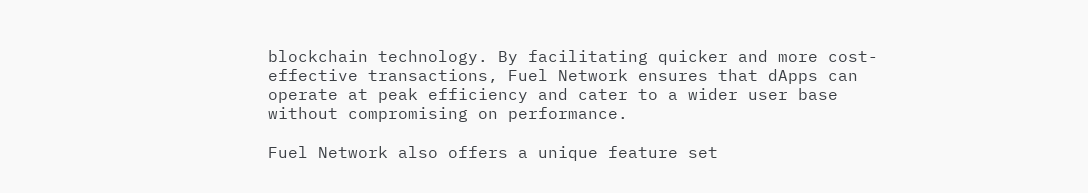blockchain technology. By facilitating quicker and more cost-effective transactions, Fuel Network ensures that dApps can operate at peak efficiency and cater to a wider user base without compromising on performance.

Fuel Network also offers a unique feature set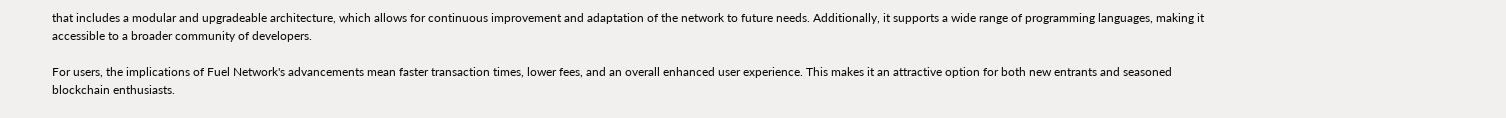that includes a modular and upgradeable architecture, which allows for continuous improvement and adaptation of the network to future needs. Additionally, it supports a wide range of programming languages, making it accessible to a broader community of developers.

For users, the implications of Fuel Network's advancements mean faster transaction times, lower fees, and an overall enhanced user experience. This makes it an attractive option for both new entrants and seasoned blockchain enthusiasts.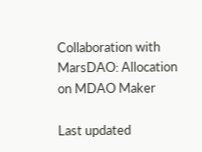Collaboration with MarsDAO: Allocation on MDAO Maker

Last updated